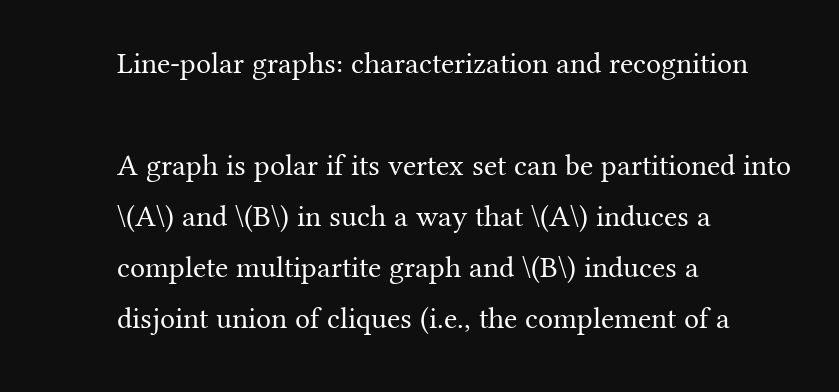Line-polar graphs: characterization and recognition

A graph is polar if its vertex set can be partitioned into \(A\) and \(B\) in such a way that \(A\) induces a complete multipartite graph and \(B\) induces a disjoint union of cliques (i.e., the complement of a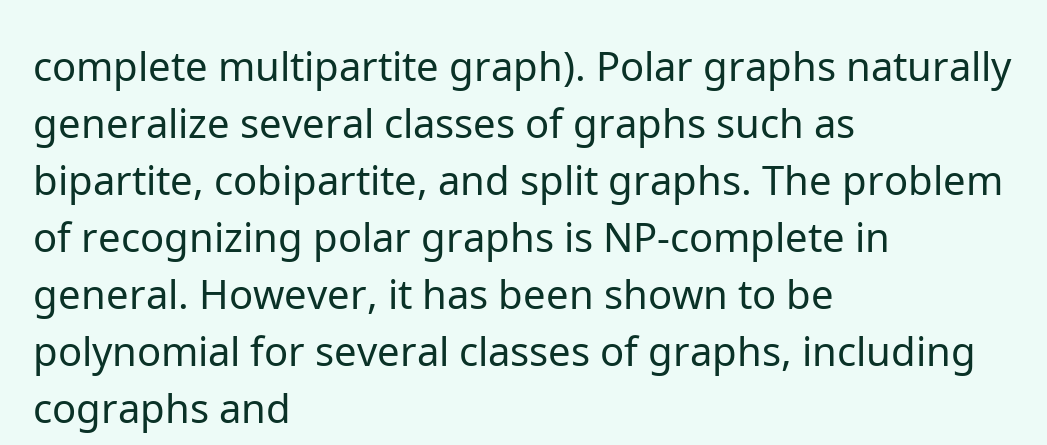complete multipartite graph). Polar graphs naturally generalize several classes of graphs such as bipartite, cobipartite, and split graphs. The problem of recognizing polar graphs is NP-complete in general. However, it has been shown to be polynomial for several classes of graphs, including cographs and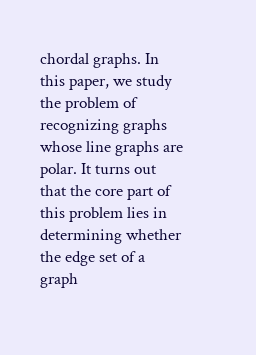chordal graphs. In this paper, we study the problem of recognizing graphs whose line graphs are polar. It turns out that the core part of this problem lies in determining whether the edge set of a graph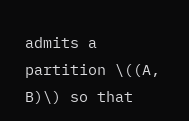admits a partition \((A, B)\) so that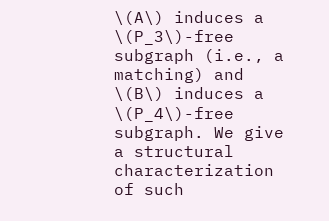\(A\) induces a \(P_3\)-free subgraph (i.e., a matching) and \(B\) induces a \(P_4\)-free subgraph. We give a structural characterization of such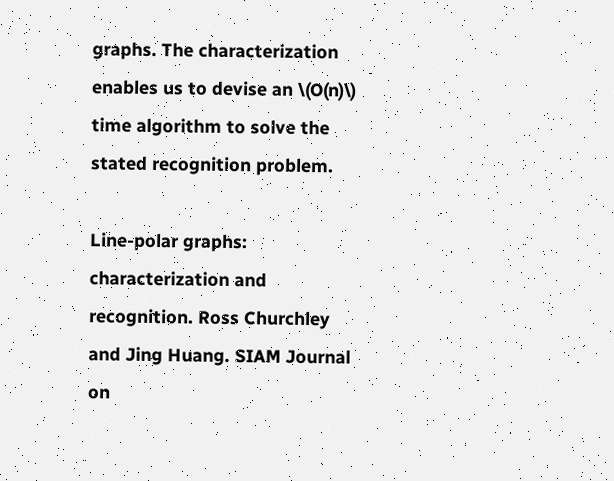graphs. The characterization enables us to devise an \(O(n)\) time algorithm to solve the stated recognition problem.

Line-polar graphs: characterization and recognition. Ross Churchley and Jing Huang. SIAM Journal on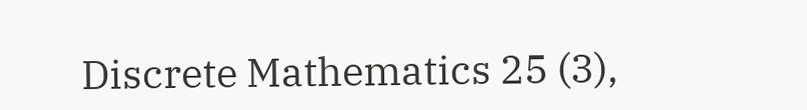Discrete Mathematics 25 (3),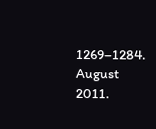1269–1284. August 2011.